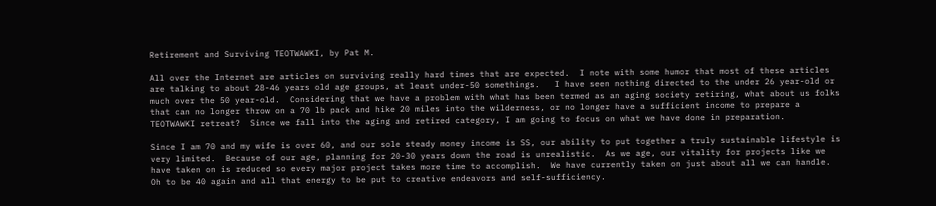Retirement and Surviving TEOTWAWKI, by Pat M.

All over the Internet are articles on surviving really hard times that are expected.  I note with some humor that most of these articles are talking to about 28-46 years old age groups, at least under-50 somethings.   I have seen nothing directed to the under 26 year-old or much over the 50 year-old.  Considering that we have a problem with what has been termed as an aging society retiring, what about us folks that can no longer throw on a 70 lb pack and hike 20 miles into the wilderness, or no longer have a sufficient income to prepare a TEOTWAWKI retreat?  Since we fall into the aging and retired category, I am going to focus on what we have done in preparation.

Since I am 70 and my wife is over 60, and our sole steady money income is SS, our ability to put together a truly sustainable lifestyle is very limited.  Because of our age, planning for 20-30 years down the road is unrealistic.  As we age, our vitality for projects like we have taken on is reduced so every major project takes more time to accomplish.  We have currently taken on just about all we can handle.  Oh to be 40 again and all that energy to be put to creative endeavors and self-sufficiency.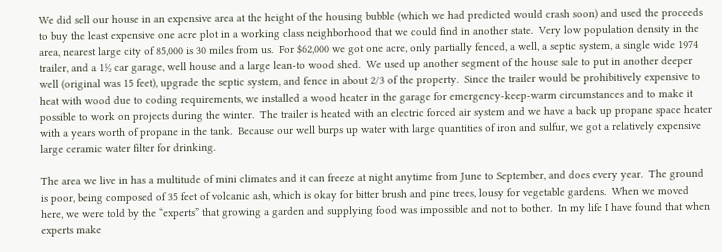We did sell our house in an expensive area at the height of the housing bubble (which we had predicted would crash soon) and used the proceeds to buy the least expensive one acre plot in a working class neighborhood that we could find in another state.  Very low population density in the area, nearest large city of 85,000 is 30 miles from us.  For $62,000 we got one acre, only partially fenced, a well, a septic system, a single wide 1974 trailer, and a 1½ car garage, well house and a large lean-to wood shed.  We used up another segment of the house sale to put in another deeper well (original was 15 feet), upgrade the septic system, and fence in about 2/3 of the property.  Since the trailer would be prohibitively expensive to heat with wood due to coding requirements, we installed a wood heater in the garage for emergency-keep-warm circumstances and to make it possible to work on projects during the winter.  The trailer is heated with an electric forced air system and we have a back up propane space heater with a years worth of propane in the tank.  Because our well burps up water with large quantities of iron and sulfur, we got a relatively expensive large ceramic water filter for drinking.

The area we live in has a multitude of mini climates and it can freeze at night anytime from June to September, and does every year.  The ground is poor, being composed of 35 feet of volcanic ash, which is okay for bitter brush and pine trees, lousy for vegetable gardens.  When we moved here, we were told by the “experts” that growing a garden and supplying food was impossible and not to bother.  In my life I have found that when experts make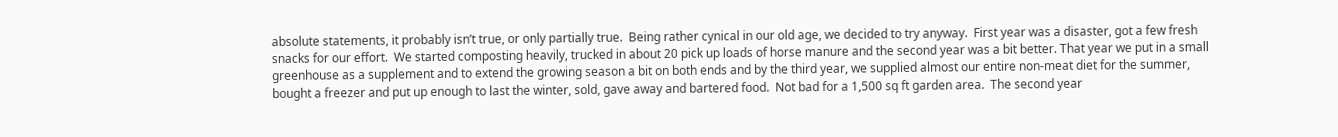absolute statements, it probably isn’t true, or only partially true.  Being rather cynical in our old age, we decided to try anyway.  First year was a disaster, got a few fresh snacks for our effort.  We started composting heavily, trucked in about 20 pick up loads of horse manure and the second year was a bit better. That year we put in a small greenhouse as a supplement and to extend the growing season a bit on both ends and by the third year, we supplied almost our entire non-meat diet for the summer,  bought a freezer and put up enough to last the winter, sold, gave away and bartered food.  Not bad for a 1,500 sq ft garden area.  The second year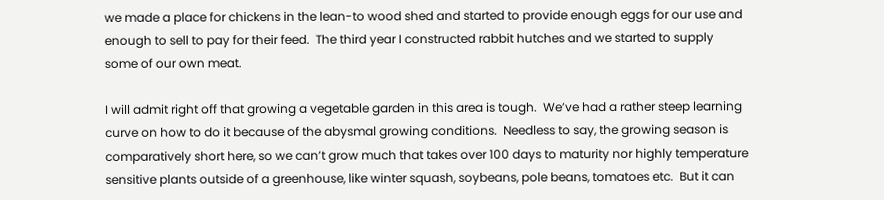we made a place for chickens in the lean-to wood shed and started to provide enough eggs for our use and enough to sell to pay for their feed.  The third year I constructed rabbit hutches and we started to supply some of our own meat.

I will admit right off that growing a vegetable garden in this area is tough.  We’ve had a rather steep learning curve on how to do it because of the abysmal growing conditions.  Needless to say, the growing season is comparatively short here, so we can’t grow much that takes over 100 days to maturity nor highly temperature sensitive plants outside of a greenhouse, like winter squash, soybeans, pole beans, tomatoes etc.  But it can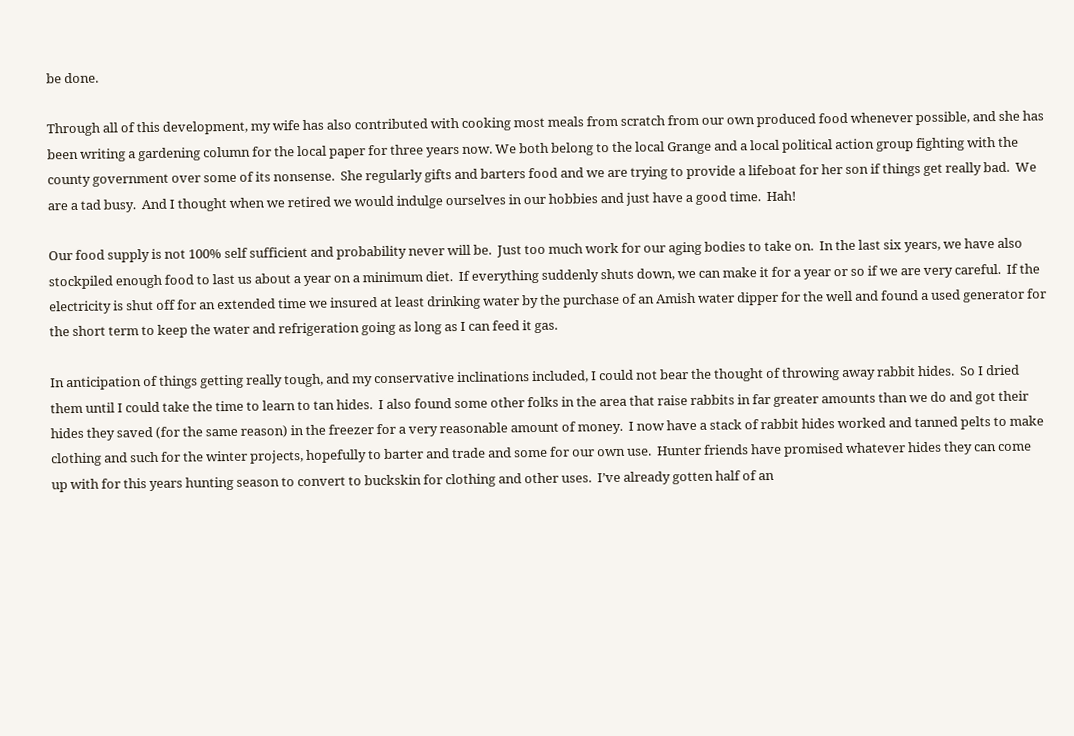be done.

Through all of this development, my wife has also contributed with cooking most meals from scratch from our own produced food whenever possible, and she has been writing a gardening column for the local paper for three years now. We both belong to the local Grange and a local political action group fighting with the county government over some of its nonsense.  She regularly gifts and barters food and we are trying to provide a lifeboat for her son if things get really bad.  We are a tad busy.  And I thought when we retired we would indulge ourselves in our hobbies and just have a good time.  Hah!

Our food supply is not 100% self sufficient and probability never will be.  Just too much work for our aging bodies to take on.  In the last six years, we have also stockpiled enough food to last us about a year on a minimum diet.  If everything suddenly shuts down, we can make it for a year or so if we are very careful.  If the electricity is shut off for an extended time we insured at least drinking water by the purchase of an Amish water dipper for the well and found a used generator for the short term to keep the water and refrigeration going as long as I can feed it gas.

In anticipation of things getting really tough, and my conservative inclinations included, I could not bear the thought of throwing away rabbit hides.  So I dried them until I could take the time to learn to tan hides.  I also found some other folks in the area that raise rabbits in far greater amounts than we do and got their hides they saved (for the same reason) in the freezer for a very reasonable amount of money.  I now have a stack of rabbit hides worked and tanned pelts to make clothing and such for the winter projects, hopefully to barter and trade and some for our own use.  Hunter friends have promised whatever hides they can come up with for this years hunting season to convert to buckskin for clothing and other uses.  I’ve already gotten half of an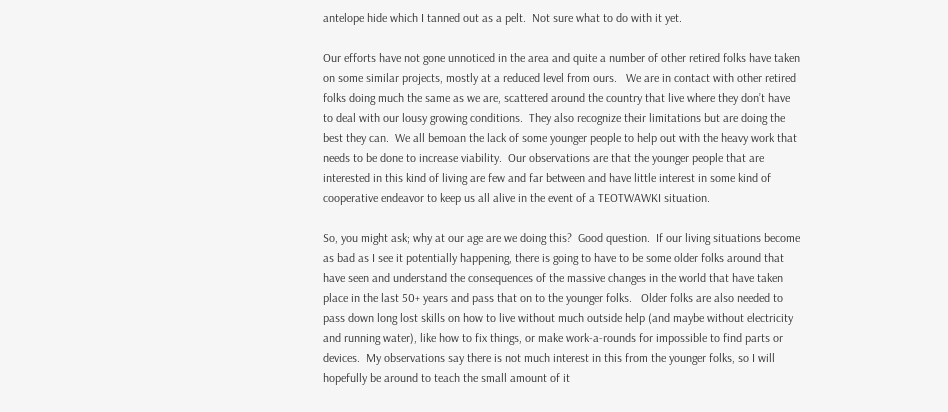antelope hide which I tanned out as a pelt.  Not sure what to do with it yet.

Our efforts have not gone unnoticed in the area and quite a number of other retired folks have taken on some similar projects, mostly at a reduced level from ours.   We are in contact with other retired folks doing much the same as we are, scattered around the country that live where they don’t have to deal with our lousy growing conditions.  They also recognize their limitations but are doing the best they can.  We all bemoan the lack of some younger people to help out with the heavy work that needs to be done to increase viability.  Our observations are that the younger people that are interested in this kind of living are few and far between and have little interest in some kind of cooperative endeavor to keep us all alive in the event of a TEOTWAWKI situation.

So, you might ask; why at our age are we doing this?  Good question.  If our living situations become as bad as I see it potentially happening, there is going to have to be some older folks around that have seen and understand the consequences of the massive changes in the world that have taken place in the last 50+ years and pass that on to the younger folks.   Older folks are also needed to pass down long lost skills on how to live without much outside help (and maybe without electricity and running water), like how to fix things, or make work-a-rounds for impossible to find parts or devices.  My observations say there is not much interest in this from the younger folks, so I will hopefully be around to teach the small amount of it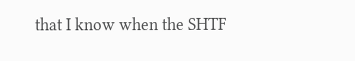that I know when the SHTF